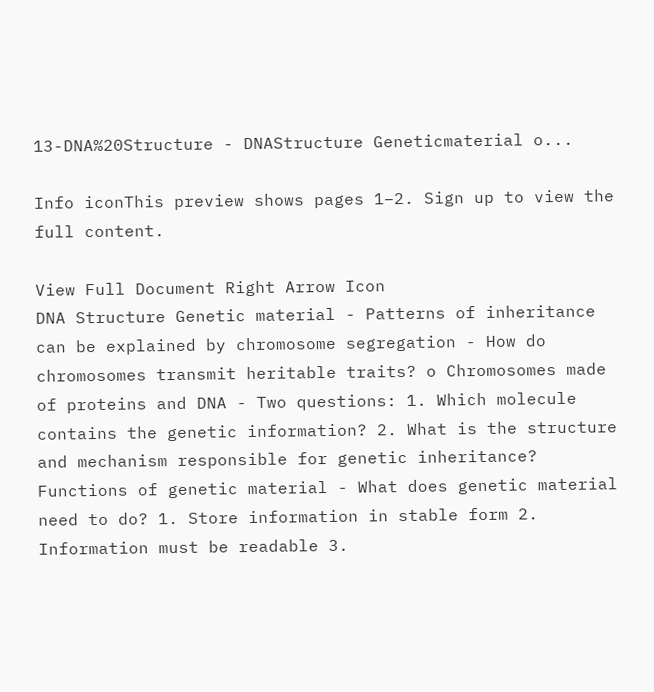13-DNA%20Structure - DNAStructure Geneticmaterial o...

Info iconThis preview shows pages 1–2. Sign up to view the full content.

View Full Document Right Arrow Icon
DNA Structure Genetic material - Patterns of inheritance can be explained by chromosome segregation - How do chromosomes transmit heritable traits? o Chromosomes made of proteins and DNA - Two questions: 1. Which molecule contains the genetic information? 2. What is the structure and mechanism responsible for genetic inheritance? Functions of genetic material - What does genetic material need to do? 1. Store information in stable form 2. Information must be readable 3.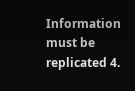Information must be replicated 4.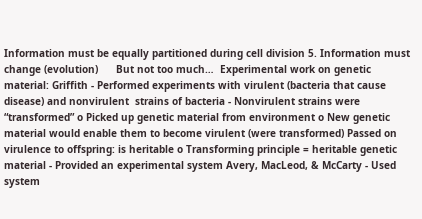Information must be equally partitioned during cell division 5. Information must change (evolution)      But not too much…  Experimental work on genetic material: Griffith - Performed experiments with virulent (bacteria that cause disease) and nonvirulent  strains of bacteria - Nonvirulent strains were “transformed” o Picked up genetic material from environment o New genetic material would enable them to become virulent (were transformed) Passed on virulence to offspring: is heritable o Transforming principle = heritable genetic material - Provided an experimental system Avery, MacLeod, & McCarty - Used system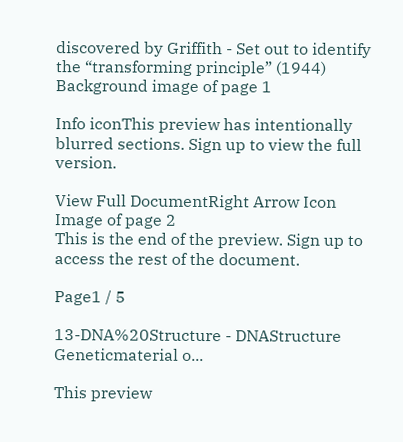discovered by Griffith - Set out to identify the “transforming principle” (1944)
Background image of page 1

Info iconThis preview has intentionally blurred sections. Sign up to view the full version.

View Full DocumentRight Arrow Icon
Image of page 2
This is the end of the preview. Sign up to access the rest of the document.

Page1 / 5

13-DNA%20Structure - DNAStructure Geneticmaterial o...

This preview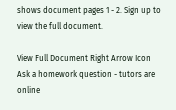shows document pages 1 - 2. Sign up to view the full document.

View Full Document Right Arrow Icon
Ask a homework question - tutors are online